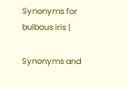Synonyms for bulbous iris |

Synonyms and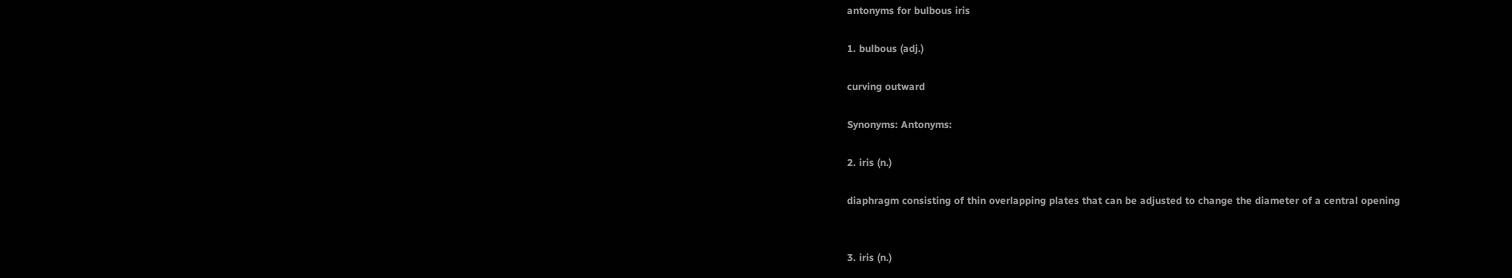antonyms for bulbous iris

1. bulbous (adj.)

curving outward

Synonyms: Antonyms:

2. iris (n.)

diaphragm consisting of thin overlapping plates that can be adjusted to change the diameter of a central opening


3. iris (n.)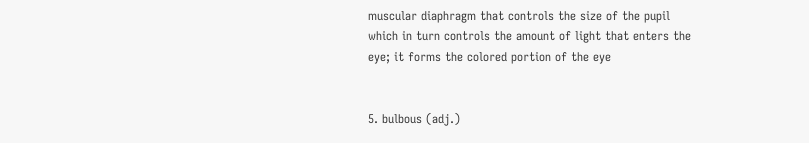muscular diaphragm that controls the size of the pupil which in turn controls the amount of light that enters the eye; it forms the colored portion of the eye


5. bulbous (adj.)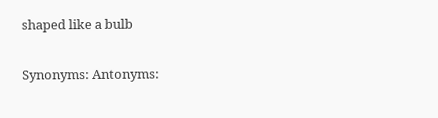shaped like a bulb

Synonyms: Antonyms: